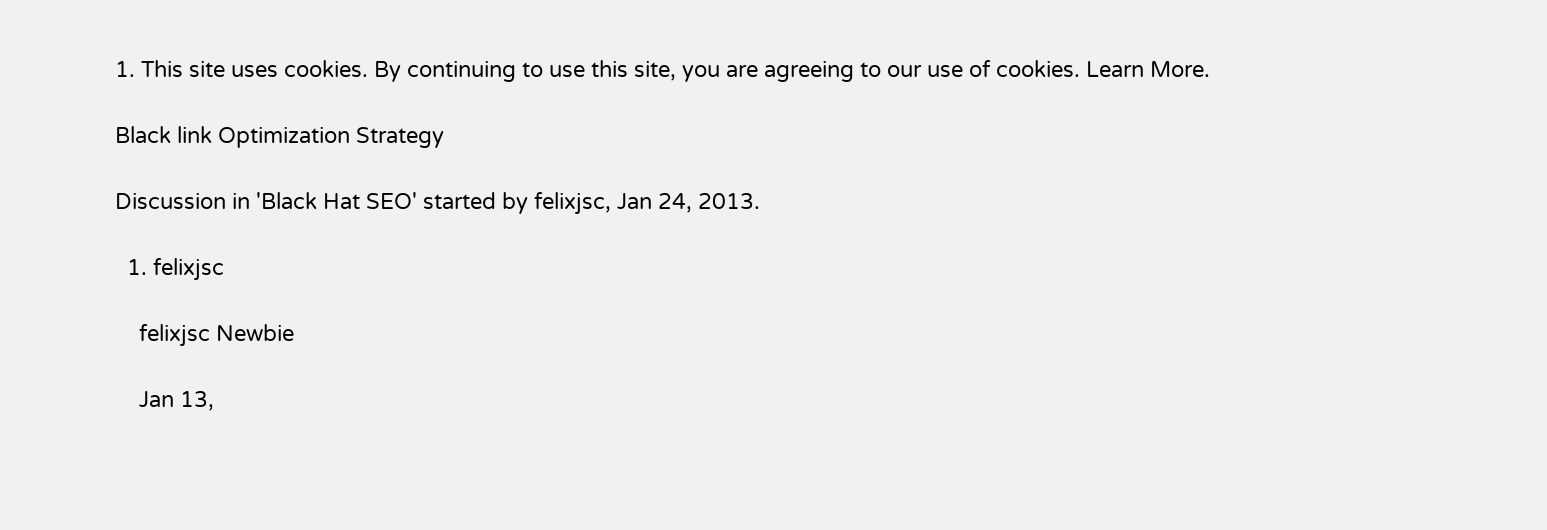1. This site uses cookies. By continuing to use this site, you are agreeing to our use of cookies. Learn More.

Black link Optimization Strategy

Discussion in 'Black Hat SEO' started by felixjsc, Jan 24, 2013.

  1. felixjsc

    felixjsc Newbie

    Jan 13,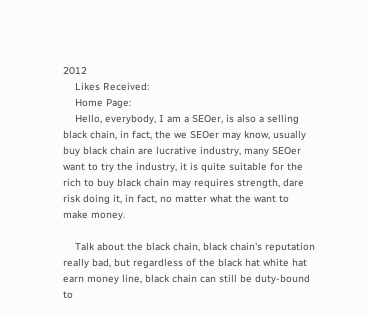2012
    Likes Received:
    Home Page:
    Hello, everybody, I am a SEOer, is also a selling black chain, in fact, the we SEOer may know, usually buy black chain are lucrative industry, many SEOer want to try the industry, it is quite suitable for the rich to buy black chain may requires strength, dare risk doing it, in fact, no matter what the want to make money.

    Talk about the black chain, black chain's reputation really bad, but regardless of the black hat white hat earn money line, black chain can still be duty-bound to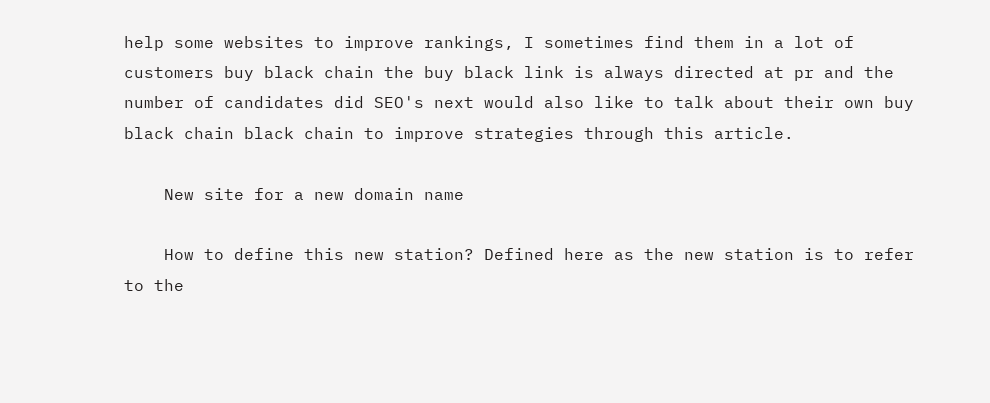help some websites to improve rankings, I sometimes find them in a lot of customers buy black chain the buy black link is always directed at pr and the number of candidates did SEO's next would also like to talk about their own buy black chain black chain to improve strategies through this article.

    New site for a new domain name

    How to define this new station? Defined here as the new station is to refer to the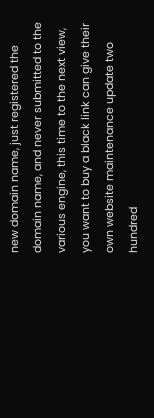new domain name, just registered the domain name, and never submitted to the various engine, this time to the next view, you want to buy a black link can give their own website maintenance update two hundred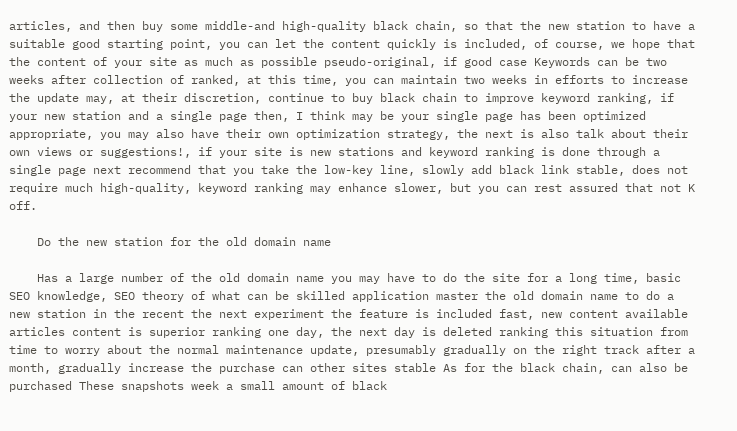articles, and then buy some middle-and high-quality black chain, so that the new station to have a suitable good starting point, you can let the content quickly is included, of course, we hope that the content of your site as much as possible pseudo-original, if good case Keywords can be two weeks after collection of ranked, at this time, you can maintain two weeks in efforts to increase the update may, at their discretion, continue to buy black chain to improve keyword ranking, if your new station and a single page then, I think may be your single page has been optimized appropriate, you may also have their own optimization strategy, the next is also talk about their own views or suggestions!, if your site is new stations and keyword ranking is done through a single page next recommend that you take the low-key line, slowly add black link stable, does not require much high-quality, keyword ranking may enhance slower, but you can rest assured that not K off.

    Do the new station for the old domain name

    Has a large number of the old domain name you may have to do the site for a long time, basic SEO knowledge, SEO theory of what can be skilled application master the old domain name to do a new station in the recent the next experiment the feature is included fast, new content available articles content is superior ranking one day, the next day is deleted ranking this situation from time to worry about the normal maintenance update, presumably gradually on the right track after a month, gradually increase the purchase can other sites stable As for the black chain, can also be purchased These snapshots week a small amount of black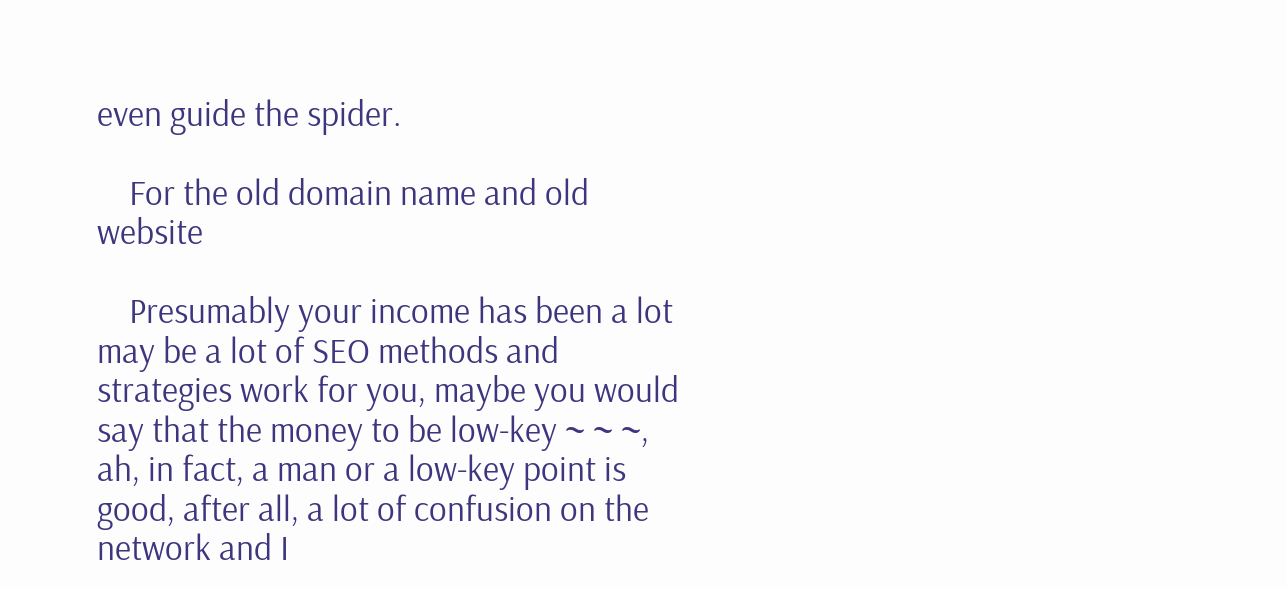even guide the spider.

    For the old domain name and old website

    Presumably your income has been a lot may be a lot of SEO methods and strategies work for you, maybe you would say that the money to be low-key ~ ~ ~, ah, in fact, a man or a low-key point is good, after all, a lot of confusion on the network and I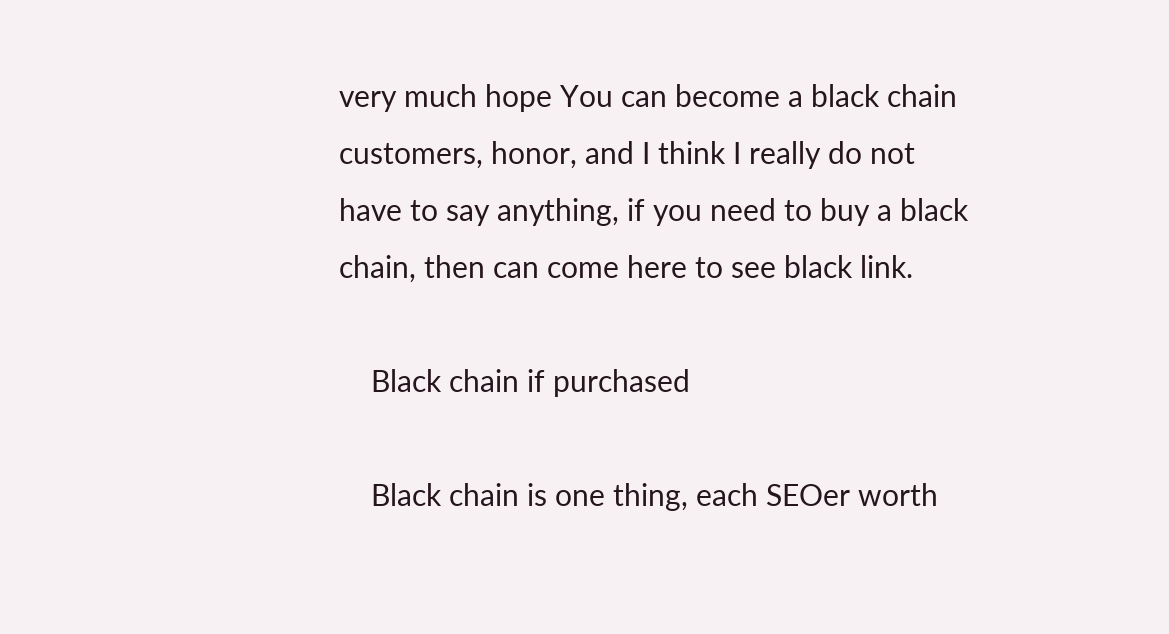very much hope You can become a black chain customers, honor, and I think I really do not have to say anything, if you need to buy a black chain, then can come here to see black link.

    Black chain if purchased

    Black chain is one thing, each SEOer worth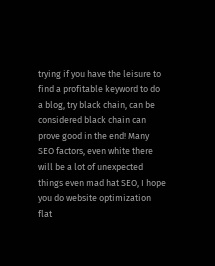trying if you have the leisure to find a profitable keyword to do a blog, try black chain, can be considered black chain can prove good in the end! Many SEO factors, even white there will be a lot of unexpected things even mad hat SEO, I hope you do website optimization flat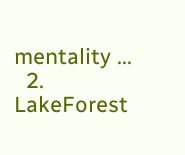mentality ...
  2. LakeForest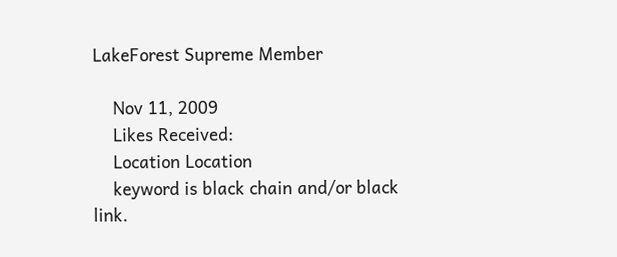LakeForest Supreme Member

    Nov 11, 2009
    Likes Received:
    Location Location
    keyword is black chain and/or black link.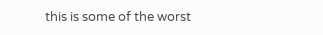this is some of the worst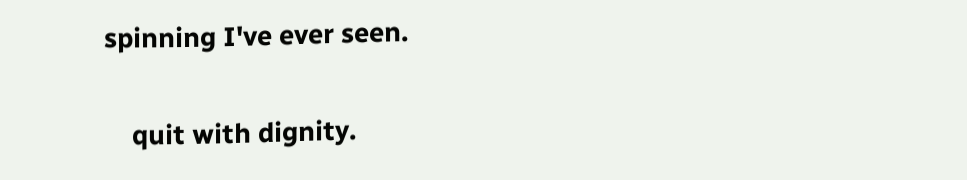spinning I've ever seen.

    quit with dignity.